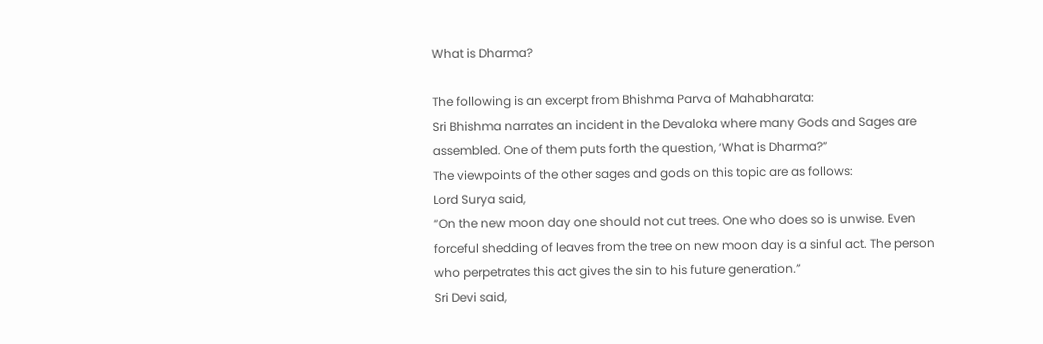What is Dharma?

The following is an excerpt from Bhishma Parva of Mahabharata:
Sri Bhishma narrates an incident in the Devaloka where many Gods and Sages are assembled. One of them puts forth the question, ‘What is Dharma?”
The viewpoints of the other sages and gods on this topic are as follows:
Lord Surya said,
“On the new moon day one should not cut trees. One who does so is unwise. Even forceful shedding of leaves from the tree on new moon day is a sinful act. The person who perpetrates this act gives the sin to his future generation.”
Sri Devi said,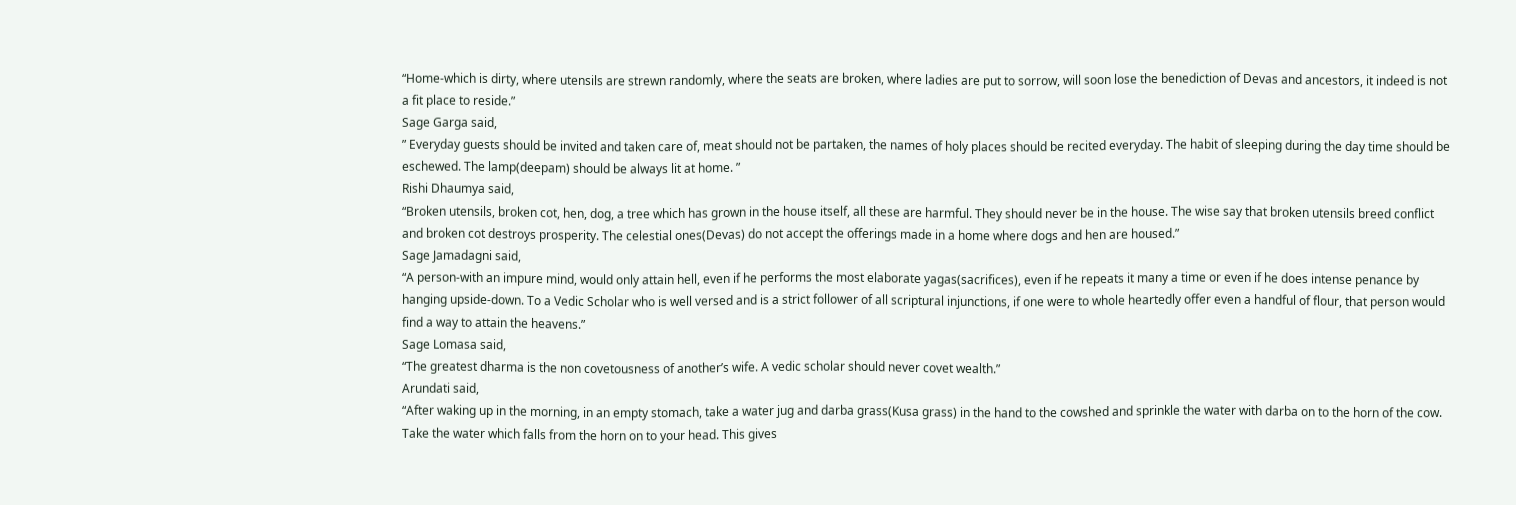“Home-which is dirty, where utensils are strewn randomly, where the seats are broken, where ladies are put to sorrow, will soon lose the benediction of Devas and ancestors, it indeed is not a fit place to reside.”
Sage Garga said,
” Everyday guests should be invited and taken care of, meat should not be partaken, the names of holy places should be recited everyday. The habit of sleeping during the day time should be eschewed. The lamp(deepam) should be always lit at home. ”
Rishi Dhaumya said,
“Broken utensils, broken cot, hen, dog, a tree which has grown in the house itself, all these are harmful. They should never be in the house. The wise say that broken utensils breed conflict and broken cot destroys prosperity. The celestial ones(Devas) do not accept the offerings made in a home where dogs and hen are housed.”
Sage Jamadagni said,
“A person-with an impure mind, would only attain hell, even if he performs the most elaborate yagas(sacrifices), even if he repeats it many a time or even if he does intense penance by hanging upside-down. To a Vedic Scholar who is well versed and is a strict follower of all scriptural injunctions, if one were to whole heartedly offer even a handful of flour, that person would find a way to attain the heavens.”
Sage Lomasa said,
“The greatest dharma is the non covetousness of another’s wife. A vedic scholar should never covet wealth.”
Arundati said,
“After waking up in the morning, in an empty stomach, take a water jug and darba grass(Kusa grass) in the hand to the cowshed and sprinkle the water with darba on to the horn of the cow. Take the water which falls from the horn on to your head. This gives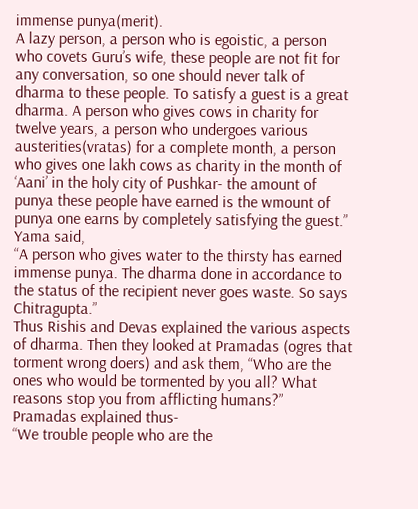immense punya(merit).
A lazy person, a person who is egoistic, a person who covets Guru’s wife, these people are not fit for any conversation, so one should never talk of dharma to these people. To satisfy a guest is a great dharma. A person who gives cows in charity for twelve years, a person who undergoes various austerities(vratas) for a complete month, a person who gives one lakh cows as charity in the month of ‘Aani’ in the holy city of Pushkar- the amount of punya these people have earned is the wmount of punya one earns by completely satisfying the guest.”
Yama said,
“A person who gives water to the thirsty has earned immense punya. The dharma done in accordance to the status of the recipient never goes waste. So says Chitragupta.”
Thus Rishis and Devas explained the various aspects of dharma. Then they looked at Pramadas (ogres that torment wrong doers) and ask them, “Who are the ones who would be tormented by you all? What reasons stop you from afflicting humans?”
Pramadas explained thus-
“We trouble people who are the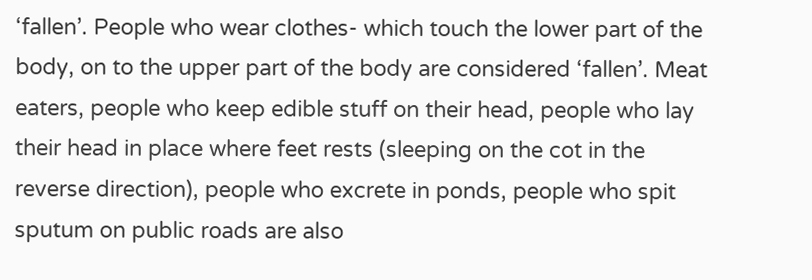‘fallen’. People who wear clothes- which touch the lower part of the body, on to the upper part of the body are considered ‘fallen’. Meat eaters, people who keep edible stuff on their head, people who lay their head in place where feet rests (sleeping on the cot in the reverse direction), people who excrete in ponds, people who spit sputum on public roads are also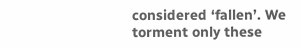considered ‘fallen’. We torment only these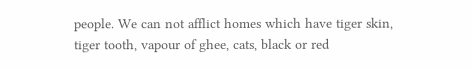people. We can not afflict homes which have tiger skin, tiger tooth, vapour of ghee, cats, black or red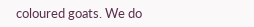coloured goats. We do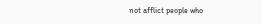not afflict people who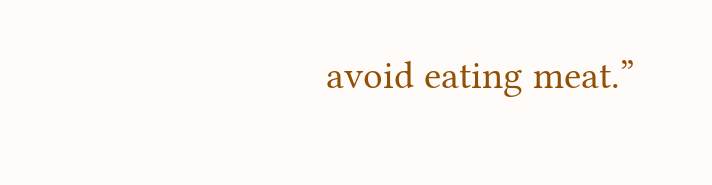avoid eating meat.”